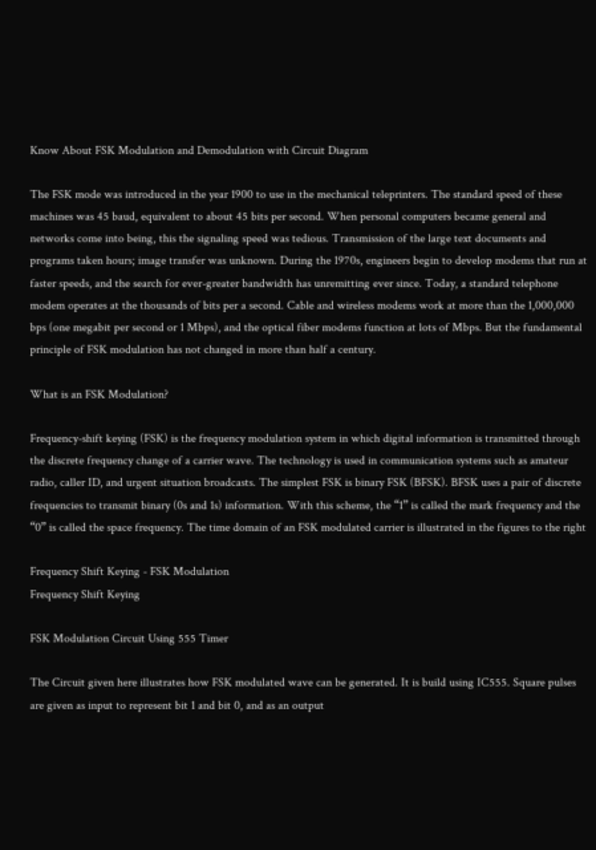Know About FSK Modulation and Demodulation with Circuit Diagram

The FSK mode was introduced in the year 1900 to use in the mechanical teleprinters. The standard speed of these machines was 45 baud, equivalent to about 45 bits per second. When personal computers became general and networks come into being, this the signaling speed was tedious. Transmission of the large text documents and programs taken hours; image transfer was unknown. During the 1970s, engineers begin to develop modems that run at faster speeds, and the search for ever-greater bandwidth has unremitting ever since. Today, a standard telephone modem operates at the thousands of bits per a second. Cable and wireless modems work at more than the 1,000,000 bps (one megabit per second or 1 Mbps), and the optical fiber modems function at lots of Mbps. But the fundamental principle of FSK modulation has not changed in more than half a century.

What is an FSK Modulation?

Frequency-shift keying (FSK) is the frequency modulation system in which digital information is transmitted through the discrete frequency change of a carrier wave. The technology is used in communication systems such as amateur radio, caller ID, and urgent situation broadcasts. The simplest FSK is binary FSK (BFSK). BFSK uses a pair of discrete frequencies to transmit binary (0s and 1s) information. With this scheme, the “1” is called the mark frequency and the “0” is called the space frequency. The time domain of an FSK modulated carrier is illustrated in the figures to the right

Frequency Shift Keying - FSK Modulation
Frequency Shift Keying

FSK Modulation Circuit Using 555 Timer

The Circuit given here illustrates how FSK modulated wave can be generated. It is build using IC555. Square pulses are given as input to represent bit 1 and bit 0, and as an output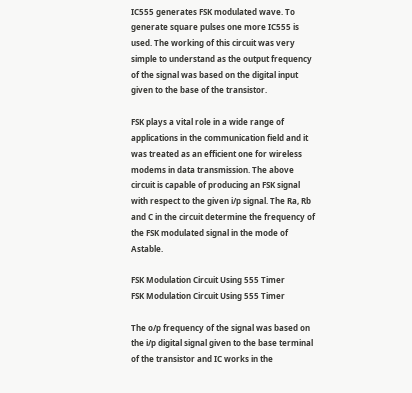IC555 generates FSK modulated wave. To generate square pulses one more IC555 is used. The working of this circuit was very simple to understand as the output frequency of the signal was based on the digital input given to the base of the transistor.

FSK plays a vital role in a wide range of applications in the communication field and it was treated as an efficient one for wireless modems in data transmission. The above circuit is capable of producing an FSK signal with respect to the given i/p signal. The Ra, Rb and C in the circuit determine the frequency of the FSK modulated signal in the mode of Astable.

FSK Modulation Circuit Using 555 Timer
FSK Modulation Circuit Using 555 Timer

The o/p frequency of the signal was based on the i/p digital signal given to the base terminal of the transistor and IC works in the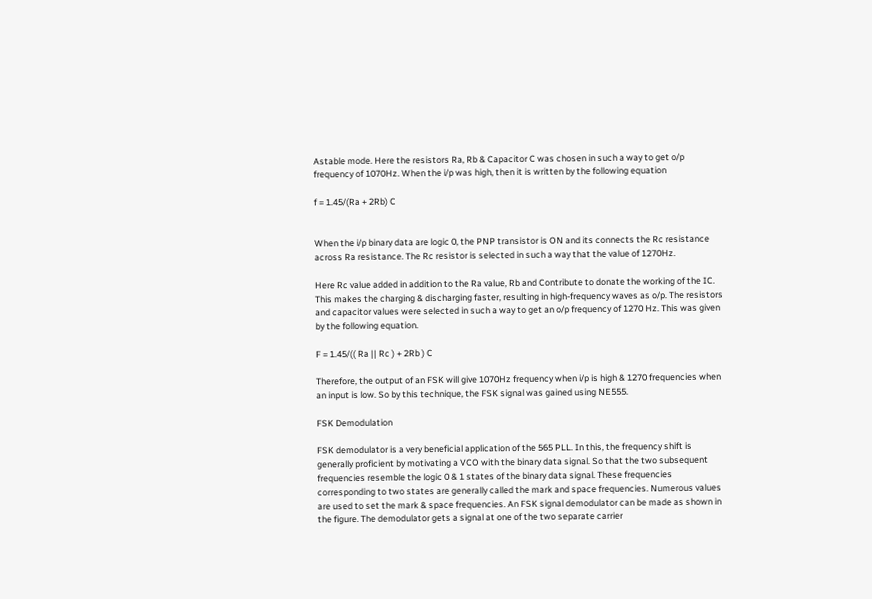Astable mode. Here the resistors Ra, Rb & Capacitor C was chosen in such a way to get o/p frequency of 1070Hz. When the i/p was high, then it is written by the following equation

f = 1.45/(Ra + 2Rb) C


When the i/p binary data are logic 0, the PNP transistor is ON and its connects the Rc resistance across Ra resistance. The Rc resistor is selected in such a way that the value of 1270Hz.

Here Rc value added in addition to the Ra value, Rb and Contribute to donate the working of the IC. This makes the charging & discharging faster, resulting in high-frequency waves as o/p. The resistors and capacitor values were selected in such a way to get an o/p frequency of 1270 Hz. This was given by the following equation.

F = 1.45/(( Ra || Rc ) + 2Rb ) C

Therefore, the output of an FSK will give 1070Hz frequency when i/p is high & 1270 frequencies when an input is low. So by this technique, the FSK signal was gained using NE555.

FSK Demodulation

FSK demodulator is a very beneficial application of the 565 PLL. In this, the frequency shift is generally proficient by motivating a VCO with the binary data signal. So that the two subsequent frequencies resemble the logic 0 & 1 states of the binary data signal. These frequencies corresponding to two states are generally called the mark and space frequencies. Numerous values are used to set the mark & space frequencies. An FSK signal demodulator can be made as shown in the figure. The demodulator gets a signal at one of the two separate carrier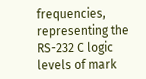frequencies, representing the RS-232 C logic levels of mark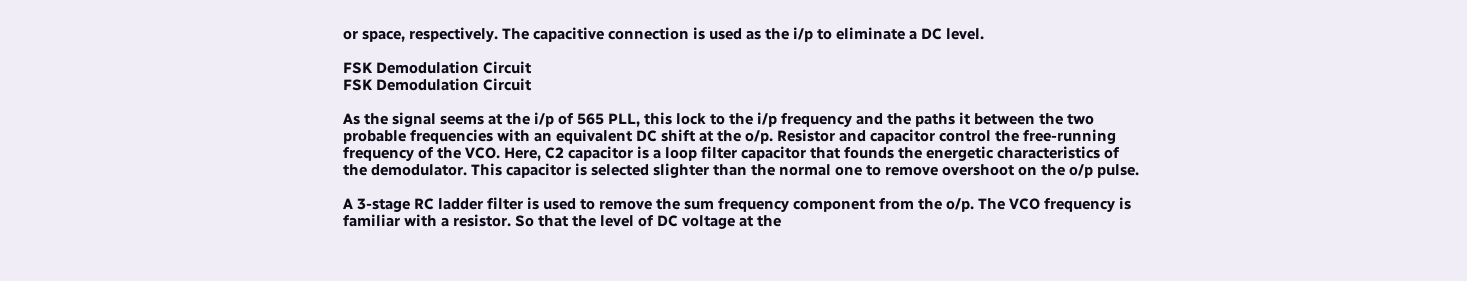or space, respectively. The capacitive connection is used as the i/p to eliminate a DC level.

FSK Demodulation Circuit
FSK Demodulation Circuit

As the signal seems at the i/p of 565 PLL, this lock to the i/p frequency and the paths it between the two probable frequencies with an equivalent DC shift at the o/p. Resistor and capacitor control the free-running frequency of the VCO. Here, C2 capacitor is a loop filter capacitor that founds the energetic characteristics of the demodulator. This capacitor is selected slighter than the normal one to remove overshoot on the o/p pulse.

A 3-stage RC ladder filter is used to remove the sum frequency component from the o/p. The VCO frequency is familiar with a resistor. So that the level of DC voltage at the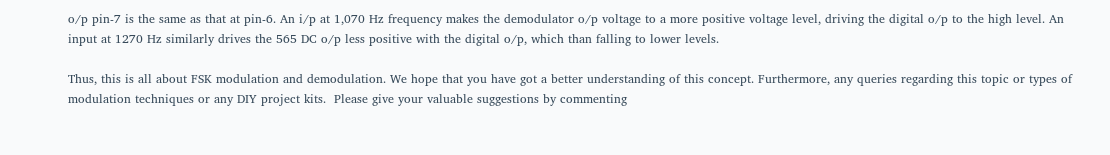o/p pin-7 is the same as that at pin-6. An i/p at 1,070 Hz frequency makes the demodulator o/p voltage to a more positive voltage level, driving the digital o/p to the high level. An input at 1270 Hz similarly drives the 565 DC o/p less positive with the digital o/p, which than falling to lower levels.

Thus, this is all about FSK modulation and demodulation. We hope that you have got a better understanding of this concept. Furthermore, any queries regarding this topic or types of modulation techniques or any DIY project kits.  Please give your valuable suggestions by commenting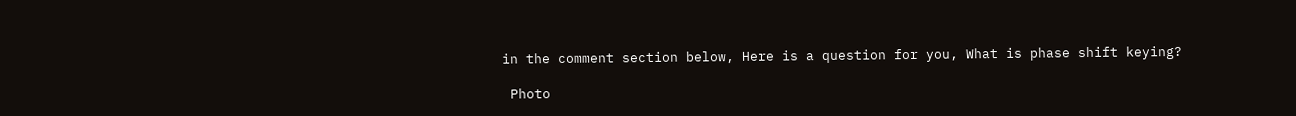in the comment section below, Here is a question for you, What is phase shift keying?

 Photo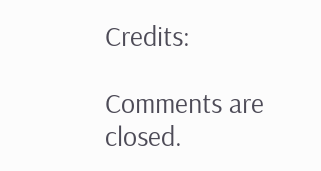Credits:

Comments are closed.